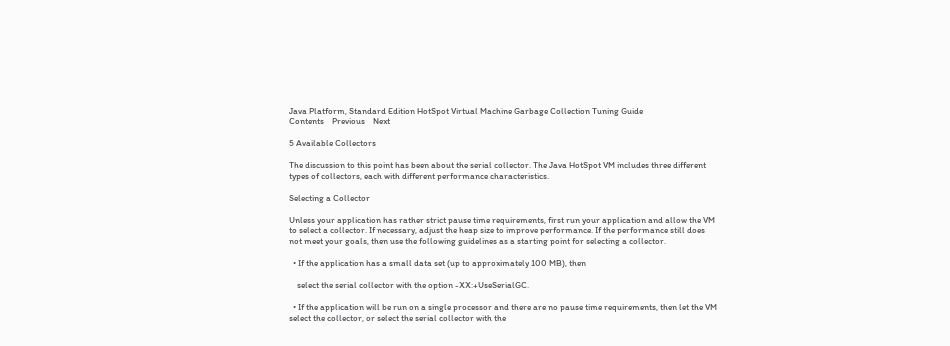Java Platform, Standard Edition HotSpot Virtual Machine Garbage Collection Tuning Guide
Contents    Previous    Next

5 Available Collectors

The discussion to this point has been about the serial collector. The Java HotSpot VM includes three different types of collectors, each with different performance characteristics.

Selecting a Collector

Unless your application has rather strict pause time requirements, first run your application and allow the VM to select a collector. If necessary, adjust the heap size to improve performance. If the performance still does not meet your goals, then use the following guidelines as a starting point for selecting a collector.

  • If the application has a small data set (up to approximately 100 MB), then

    select the serial collector with the option -XX:+UseSerialGC.

  • If the application will be run on a single processor and there are no pause time requirements, then let the VM select the collector, or select the serial collector with the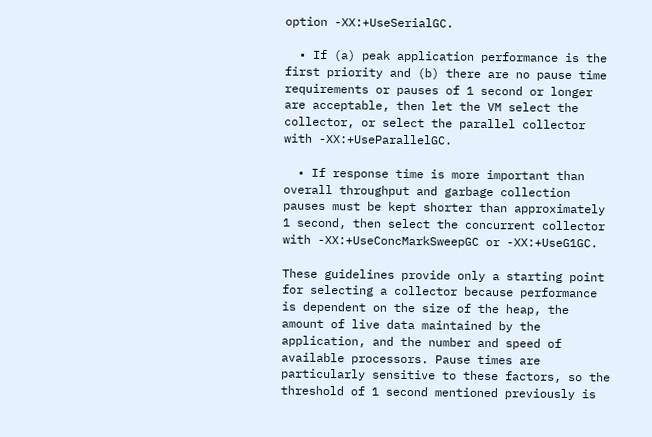option -XX:+UseSerialGC.

  • If (a) peak application performance is the first priority and (b) there are no pause time requirements or pauses of 1 second or longer are acceptable, then let the VM select the collector, or select the parallel collector with -XX:+UseParallelGC.

  • If response time is more important than overall throughput and garbage collection pauses must be kept shorter than approximately 1 second, then select the concurrent collector with -XX:+UseConcMarkSweepGC or -XX:+UseG1GC.

These guidelines provide only a starting point for selecting a collector because performance is dependent on the size of the heap, the amount of live data maintained by the application, and the number and speed of available processors. Pause times are particularly sensitive to these factors, so the threshold of 1 second mentioned previously is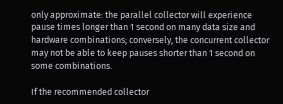only approximate: the parallel collector will experience pause times longer than 1 second on many data size and hardware combinations; conversely, the concurrent collector may not be able to keep pauses shorter than 1 second on some combinations.

If the recommended collector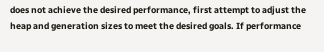does not achieve the desired performance, first attempt to adjust the heap and generation sizes to meet the desired goals. If performance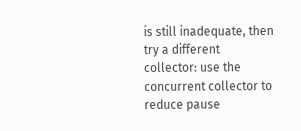is still inadequate, then try a different collector: use the concurrent collector to reduce pause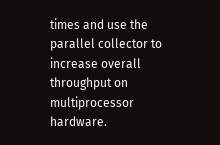times and use the parallel collector to increase overall throughput on multiprocessor hardware.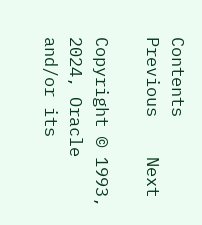Contents    Previous    Next

Copyright © 1993, 2024, Oracle and/or its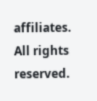affiliates. All rights reserved.